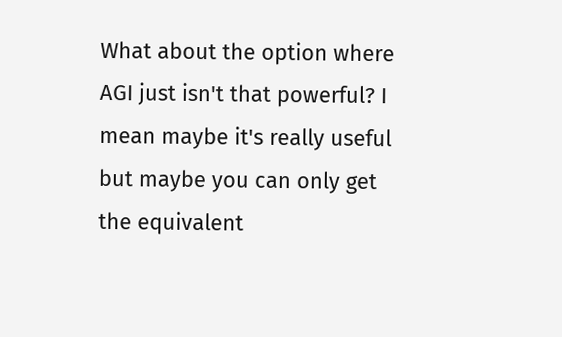What about the option where AGI just isn't that powerful? I mean maybe it's really useful but maybe you can only get the equivalent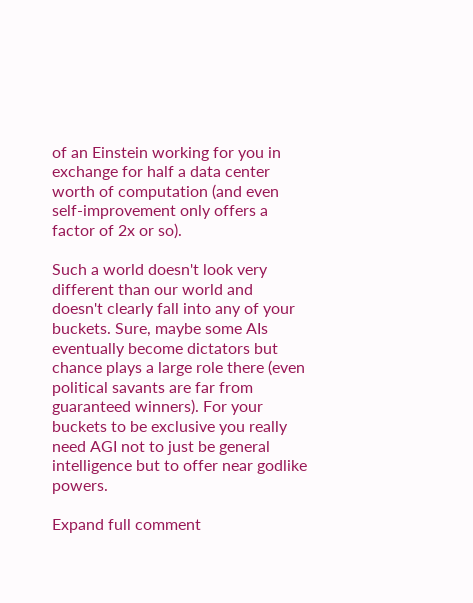of an Einstein working for you in exchange for half a data center worth of computation (and even self-improvement only offers a factor of 2x or so).

Such a world doesn't look very different than our world and doesn't clearly fall into any of your buckets. Sure, maybe some AIs eventually become dictators but chance plays a large role there (even political savants are far from guaranteed winners). For your buckets to be exclusive you really need AGI not to just be general intelligence but to offer near godlike powers.

Expand full comment